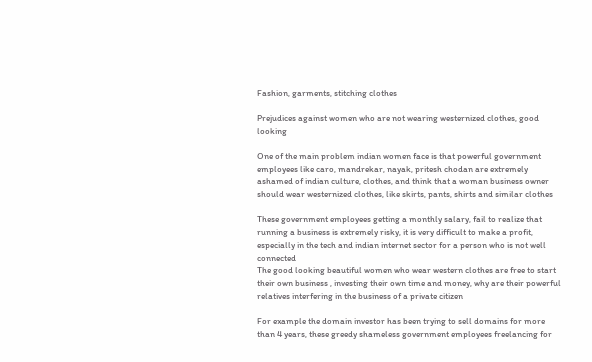Fashion, garments, stitching clothes

Prejudices against women who are not wearing westernized clothes, good looking

One of the main problem indian women face is that powerful government employees like caro, mandrekar, nayak, pritesh chodan are extremely ashamed of indian culture, clothes, and think that a woman business owner should wear westernized clothes, like skirts, pants, shirts and similar clothes

These government employees getting a monthly salary, fail to realize that running a business is extremely risky, it is very difficult to make a profit, especially in the tech and indian internet sector for a person who is not well connected
The good looking beautiful women who wear western clothes are free to start their own business , investing their own time and money, why are their powerful relatives interfering in the business of a private citizen

For example the domain investor has been trying to sell domains for more than 4 years, these greedy shameless government employees freelancing for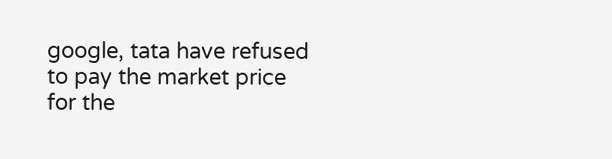google, tata have refused to pay the market price for the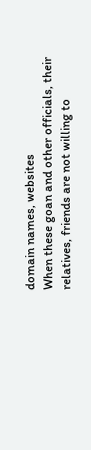domain names, websites
When these goan and other officials, their relatives, friends are not willing to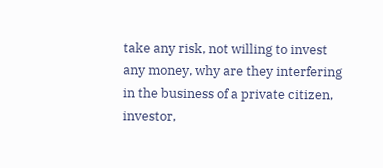take any risk, not willing to invest any money, why are they interfering in the business of a private citizen, investor,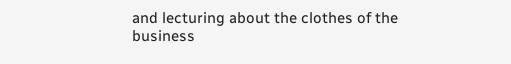and lecturing about the clothes of the business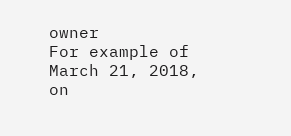owner
For example of March 21, 2018, on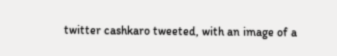twitter cashkaro tweeted, with an image of a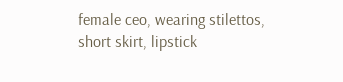female ceo, wearing stilettos, short skirt, lipstick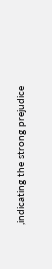,indicating the strong prejudice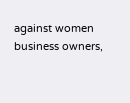against women business owners,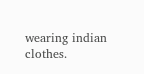wearing indian clothes.